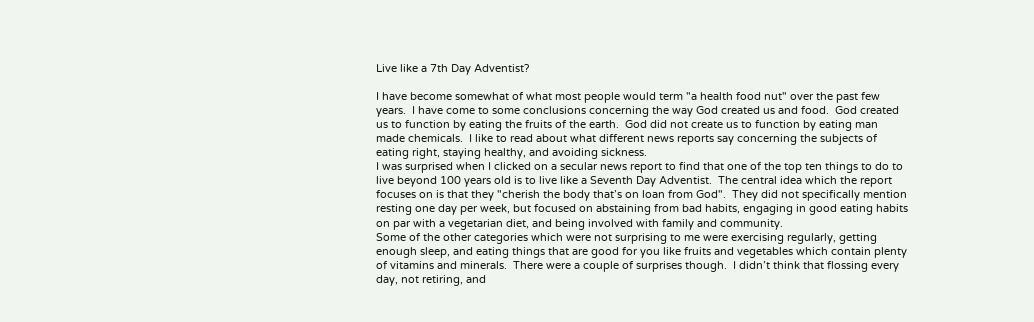Live like a 7th Day Adventist?

I have become somewhat of what most people would term "a health food nut" over the past few years.  I have come to some conclusions concerning the way God created us and food.  God created us to function by eating the fruits of the earth.  God did not create us to function by eating man made chemicals.  I like to read about what different news reports say concerning the subjects of eating right, staying healthy, and avoiding sickness.
I was surprised when I clicked on a secular news report to find that one of the top ten things to do to live beyond 100 years old is to live like a Seventh Day Adventist.  The central idea which the report focuses on is that they "cherish the body that’s on loan from God".  They did not specifically mention resting one day per week, but focused on abstaining from bad habits, engaging in good eating habits on par with a vegetarian diet, and being involved with family and community.
Some of the other categories which were not surprising to me were exercising regularly, getting enough sleep, and eating things that are good for you like fruits and vegetables which contain plenty of vitamins and minerals.  There were a couple of surprises though.  I didn’t think that flossing every day, not retiring, and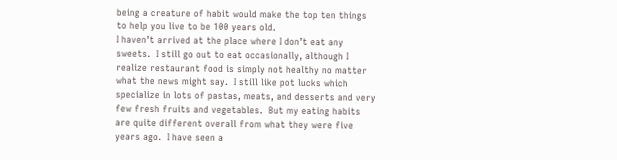being a creature of habit would make the top ten things to help you live to be 100 years old.
I haven’t arrived at the place where I don’t eat any sweets.  I still go out to eat occasionally, although I realize restaurant food is simply not healthy no matter what the news might say.  I still like pot lucks which specialize in lots of pastas, meats, and desserts and very few fresh fruits and vegetables.  But my eating habits are quite different overall from what they were five years ago.  I have seen a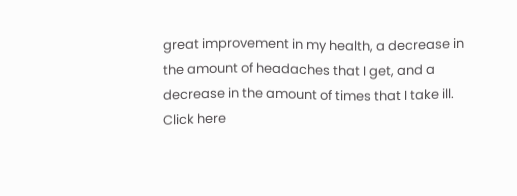great improvement in my health, a decrease in the amount of headaches that I get, and a decrease in the amount of times that I take ill.
Click here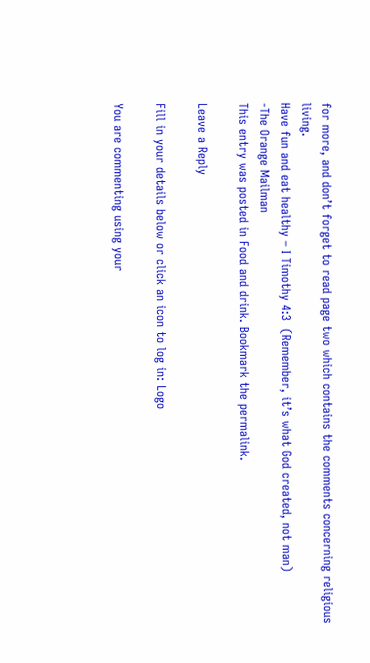for more, and don’t forget to read page two which contains the comments concerning religious living.
Have fun and eat healthy – I Timothy 4:3  (Remember, it’s what God created, not man)
-The Orange Mailman
This entry was posted in Food and drink. Bookmark the permalink.

Leave a Reply

Fill in your details below or click an icon to log in: Logo

You are commenting using your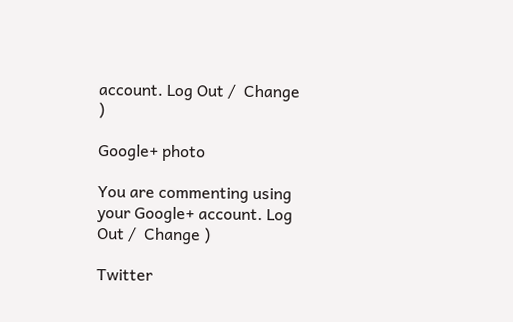account. Log Out /  Change )

Google+ photo

You are commenting using your Google+ account. Log Out /  Change )

Twitter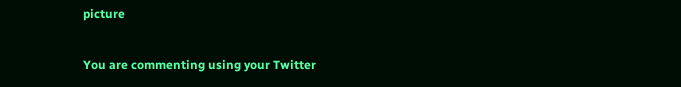picture

You are commenting using your Twitter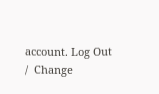account. Log Out /  Change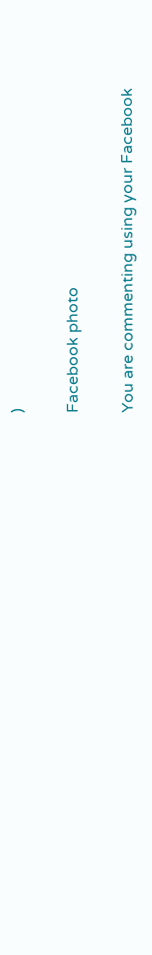)

Facebook photo

You are commenting using your Facebook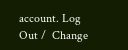account. Log Out /  Change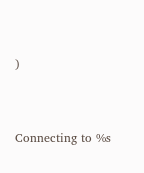)


Connecting to %s